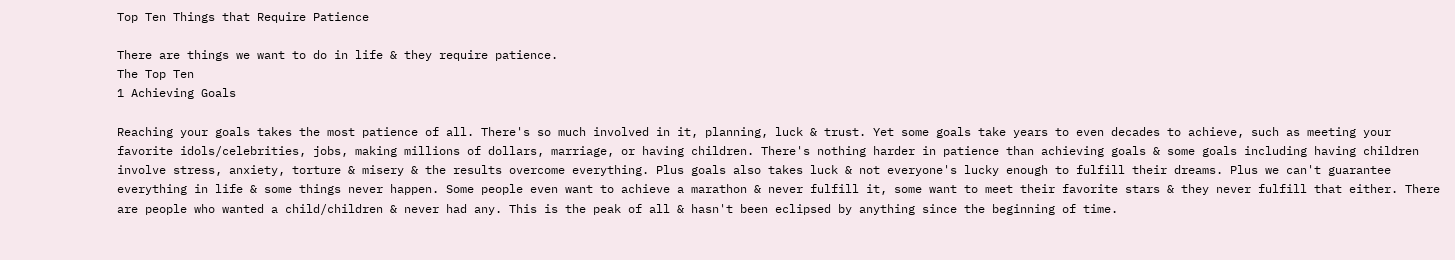Top Ten Things that Require Patience

There are things we want to do in life & they require patience.
The Top Ten
1 Achieving Goals

Reaching your goals takes the most patience of all. There's so much involved in it, planning, luck & trust. Yet some goals take years to even decades to achieve, such as meeting your favorite idols/celebrities, jobs, making millions of dollars, marriage, or having children. There's nothing harder in patience than achieving goals & some goals including having children involve stress, anxiety, torture & misery & the results overcome everything. Plus goals also takes luck & not everyone's lucky enough to fulfill their dreams. Plus we can't guarantee everything in life & some things never happen. Some people even want to achieve a marathon & never fulfill it, some want to meet their favorite stars & they never fulfill that either. There are people who wanted a child/children & never had any. This is the peak of all & hasn't been eclipsed by anything since the beginning of time.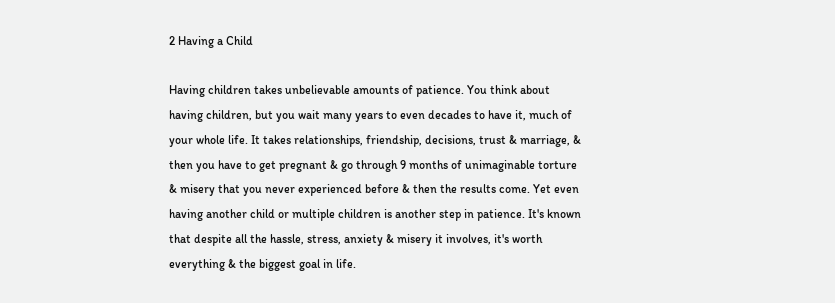2 Having a Child

Having children takes unbelievable amounts of patience. You think about having children, but you wait many years to even decades to have it, much of your whole life. It takes relationships, friendship, decisions, trust & marriage, & then you have to get pregnant & go through 9 months of unimaginable torture & misery that you never experienced before & then the results come. Yet even having another child or multiple children is another step in patience. It's known that despite all the hassle, stress, anxiety & misery it involves, it's worth everything & the biggest goal in life.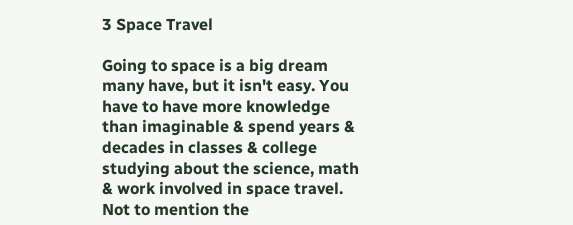3 Space Travel

Going to space is a big dream many have, but it isn't easy. You have to have more knowledge than imaginable & spend years & decades in classes & college studying about the science, math & work involved in space travel. Not to mention the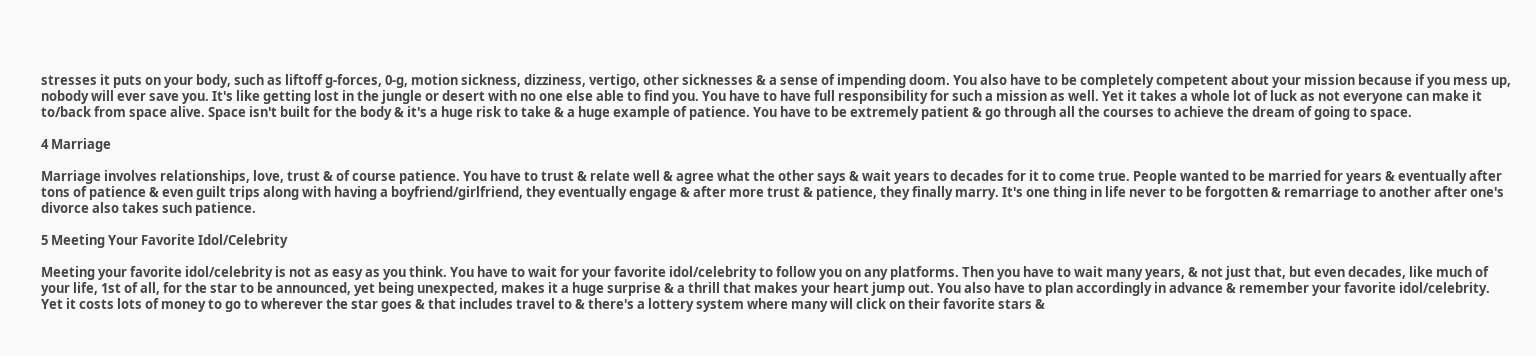stresses it puts on your body, such as liftoff g-forces, 0-g, motion sickness, dizziness, vertigo, other sicknesses & a sense of impending doom. You also have to be completely competent about your mission because if you mess up, nobody will ever save you. It's like getting lost in the jungle or desert with no one else able to find you. You have to have full responsibility for such a mission as well. Yet it takes a whole lot of luck as not everyone can make it to/back from space alive. Space isn't built for the body & it's a huge risk to take & a huge example of patience. You have to be extremely patient & go through all the courses to achieve the dream of going to space.

4 Marriage

Marriage involves relationships, love, trust & of course patience. You have to trust & relate well & agree what the other says & wait years to decades for it to come true. People wanted to be married for years & eventually after tons of patience & even guilt trips along with having a boyfriend/girlfriend, they eventually engage & after more trust & patience, they finally marry. It's one thing in life never to be forgotten & remarriage to another after one's divorce also takes such patience.

5 Meeting Your Favorite Idol/Celebrity

Meeting your favorite idol/celebrity is not as easy as you think. You have to wait for your favorite idol/celebrity to follow you on any platforms. Then you have to wait many years, & not just that, but even decades, like much of your life, 1st of all, for the star to be announced, yet being unexpected, makes it a huge surprise & a thrill that makes your heart jump out. You also have to plan accordingly in advance & remember your favorite idol/celebrity. Yet it costs lots of money to go to wherever the star goes & that includes travel to & there's a lottery system where many will click on their favorite stars &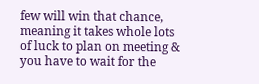few will win that chance, meaning it takes whole lots of luck to plan on meeting & you have to wait for the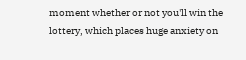moment whether or not you'll win the lottery, which places huge anxiety on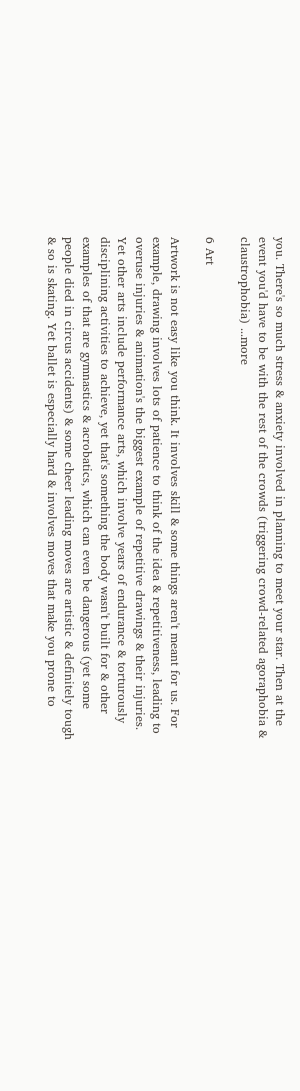you. There's so much stress & anxiety involved in planning to meet your star. Then at the event you'd have to be with the rest of the crowds (triggering crowd-related agoraphobia & claustrophobia) ...more

6 Art

Artwork is not easy like you think. It involves skill & some things aren't meant for us. For example, drawing involves lots of patience to think of the idea & repetitiveness, leading to overuse injuries & animation's the biggest example of repetitive drawings & their injuries. Yet other arts include performance arts, which involve years of endurance & torturously disciplining activities to achieve, yet that's something the body wasn't built for & other examples of that are gymnastics & acrobatics, which can even be dangerous (yet some people died in circus accidents) & some cheer leading moves are artistic & definitely tough & so is skating. Yet ballet is especially hard & involves moves that make you prone to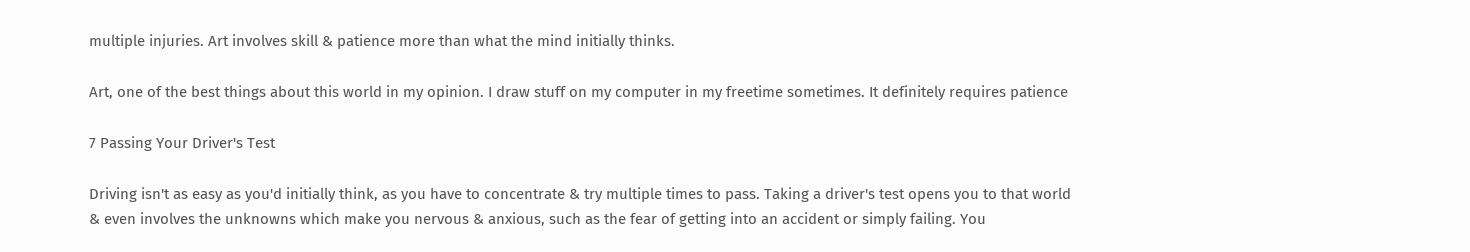multiple injuries. Art involves skill & patience more than what the mind initially thinks.

Art, one of the best things about this world in my opinion. I draw stuff on my computer in my freetime sometimes. It definitely requires patience

7 Passing Your Driver's Test

Driving isn't as easy as you'd initially think, as you have to concentrate & try multiple times to pass. Taking a driver's test opens you to that world & even involves the unknowns which make you nervous & anxious, such as the fear of getting into an accident or simply failing. You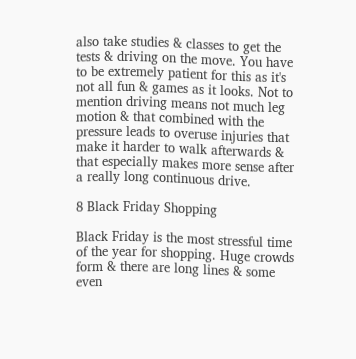also take studies & classes to get the tests & driving on the move. You have to be extremely patient for this as it's not all fun & games as it looks. Not to mention driving means not much leg motion & that combined with the pressure leads to overuse injuries that make it harder to walk afterwards & that especially makes more sense after a really long continuous drive.

8 Black Friday Shopping

Black Friday is the most stressful time of the year for shopping. Huge crowds form & there are long lines & some even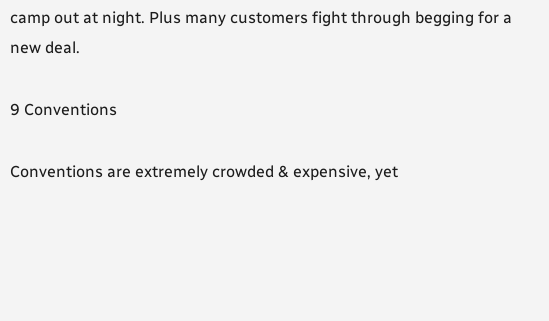camp out at night. Plus many customers fight through begging for a new deal.

9 Conventions

Conventions are extremely crowded & expensive, yet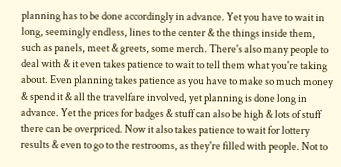planning has to be done accordingly in advance. Yet you have to wait in long, seemingly endless, lines to the center & the things inside them, such as panels, meet & greets, some merch. There's also many people to deal with & it even takes patience to wait to tell them what you're taking about. Even planning takes patience as you have to make so much money & spend it & all the travelfare involved, yet planning is done long in advance. Yet the prices for badges & stuff can also be high & lots of stuff there can be overpriced. Now it also takes patience to wait for lottery results & even to go to the restrooms, as they're filled with people. Not to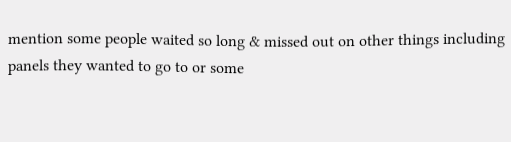mention some people waited so long & missed out on other things including panels they wanted to go to or some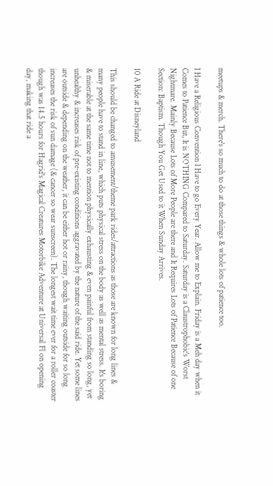meetups & merch. There's so much to do at those things & whole lots of patience too.

I Have a Religious Convention I Have to go Every Year. Allow me to Explain. Friday is a Meh day when it Comes to Patience But, It is NOTHING Compared to Saturday. Saturday is a Claustrophobic's Worst Nightmare. Mainly Because Lots of More People are there and It Requires Lots of Patience Because of one Section: Baptism. Though You Get Used to it When Sunday Arrives.

10 A Ride at Disneyland

This should be changed to amusement/theme park rides/attractions as those are known for long lines & many people have to stand in line, which puts physical stress on the body as well as mental stress. It's boring & miserable at the same time not to mention physically exhausting & even painful from standing so long, yet unhealthy & increases risk of pre-existing conditions aggravated by the nature of the said ride. Yet some lines are outside & depending on the weather, it can be either hot or rainy, though waiting outside for so long increases the risk of sun damage (& cancer so wear sunscreen). The longest wait time ever for a roller coaster though was 14.5 hours for Hagrid's Magical Creatures Motorbike Adventure at Universal Fl on opening day, making that ride a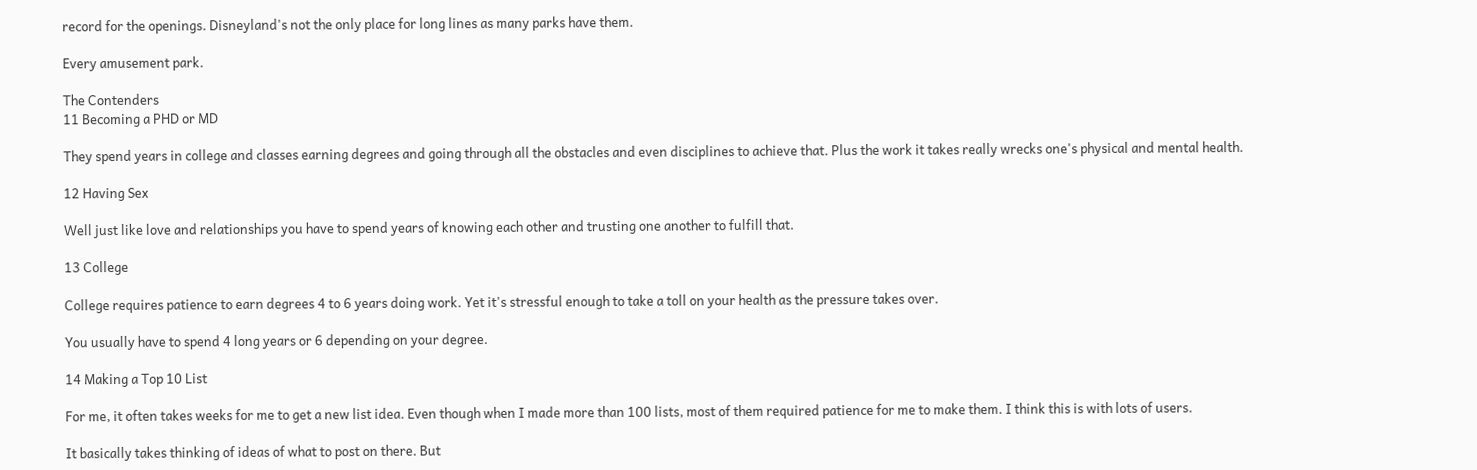record for the openings. Disneyland's not the only place for long lines as many parks have them.

Every amusement park.

The Contenders
11 Becoming a PHD or MD

They spend years in college and classes earning degrees and going through all the obstacles and even disciplines to achieve that. Plus the work it takes really wrecks one's physical and mental health.

12 Having Sex

Well just like love and relationships you have to spend years of knowing each other and trusting one another to fulfill that.

13 College

College requires patience to earn degrees 4 to 6 years doing work. Yet it's stressful enough to take a toll on your health as the pressure takes over.

You usually have to spend 4 long years or 6 depending on your degree.

14 Making a Top 10 List

For me, it often takes weeks for me to get a new list idea. Even though when I made more than 100 lists, most of them required patience for me to make them. I think this is with lots of users.

It basically takes thinking of ideas of what to post on there. But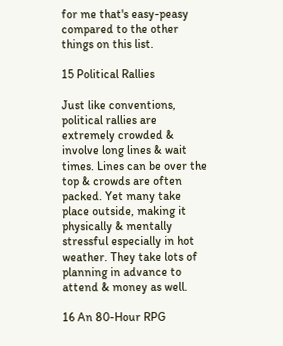for me that's easy-peasy compared to the other things on this list.

15 Political Rallies

Just like conventions, political rallies are extremely crowded & involve long lines & wait times. Lines can be over the top & crowds are often packed. Yet many take place outside, making it physically & mentally stressful especially in hot weather. They take lots of planning in advance to attend & money as well.

16 An 80-Hour RPG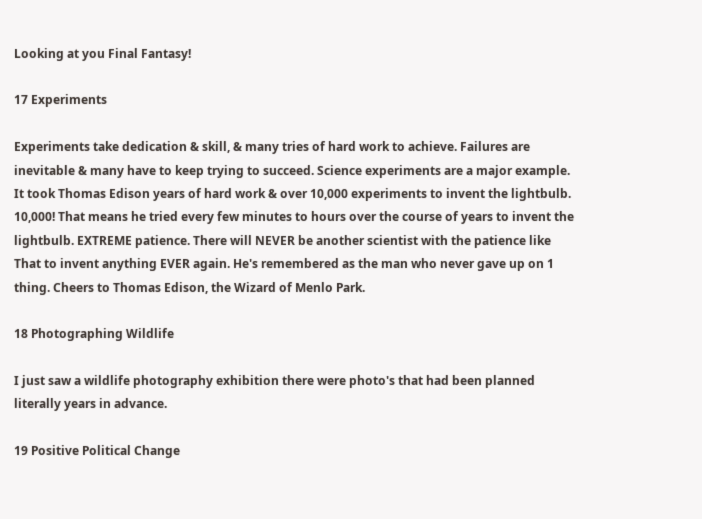Looking at you Final Fantasy!

17 Experiments

Experiments take dedication & skill, & many tries of hard work to achieve. Failures are inevitable & many have to keep trying to succeed. Science experiments are a major example. It took Thomas Edison years of hard work & over 10,000 experiments to invent the lightbulb. 10,000! That means he tried every few minutes to hours over the course of years to invent the lightbulb. EXTREME patience. There will NEVER be another scientist with the patience like That to invent anything EVER again. He's remembered as the man who never gave up on 1 thing. Cheers to Thomas Edison, the Wizard of Menlo Park.

18 Photographing Wildlife

I just saw a wildlife photography exhibition there were photo's that had been planned literally years in advance.

19 Positive Political Change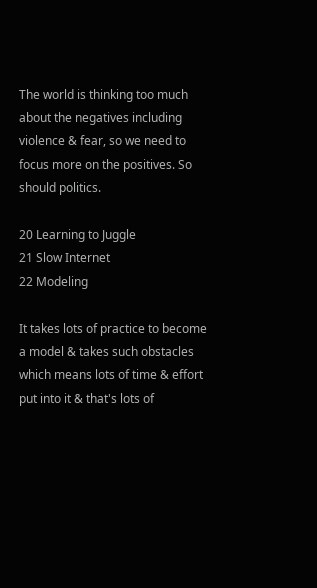The world is thinking too much about the negatives including violence & fear, so we need to focus more on the positives. So should politics.

20 Learning to Juggle
21 Slow Internet
22 Modeling

It takes lots of practice to become a model & takes such obstacles which means lots of time & effort put into it & that's lots of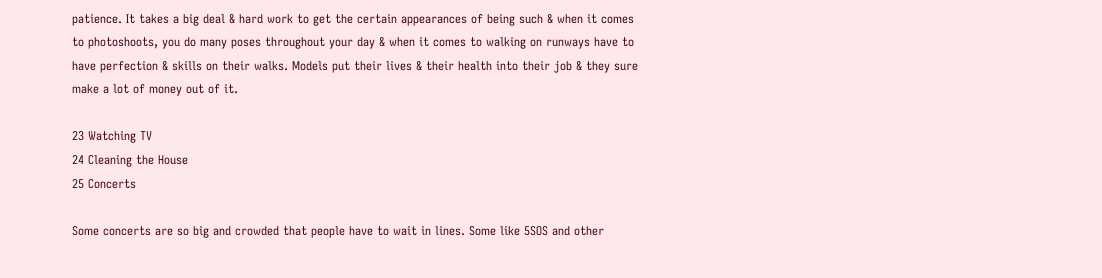patience. It takes a big deal & hard work to get the certain appearances of being such & when it comes to photoshoots, you do many poses throughout your day & when it comes to walking on runways have to have perfection & skills on their walks. Models put their lives & their health into their job & they sure make a lot of money out of it.

23 Watching TV
24 Cleaning the House
25 Concerts

Some concerts are so big and crowded that people have to wait in lines. Some like 5SOS and other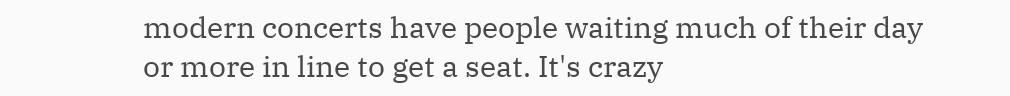modern concerts have people waiting much of their day or more in line to get a seat. It's crazy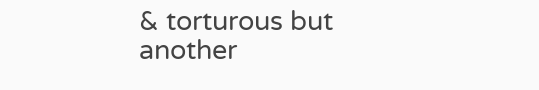& torturous but another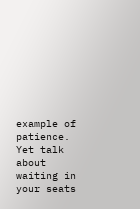example of patience. Yet talk about waiting in your seats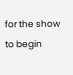for the show to begin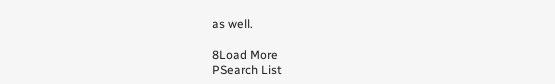as well.

8Load More
PSearch List